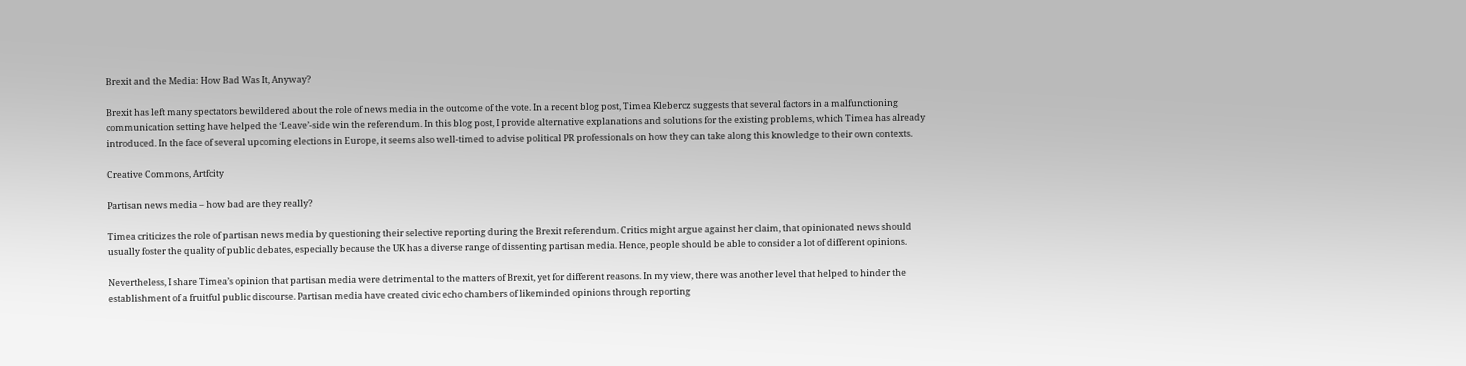Brexit and the Media: How Bad Was It, Anyway?

Brexit has left many spectators bewildered about the role of news media in the outcome of the vote. In a recent blog post, Timea Klebercz suggests that several factors in a malfunctioning communication setting have helped the ‘Leave’-side win the referendum. In this blog post, I provide alternative explanations and solutions for the existing problems, which Timea has already introduced. In the face of several upcoming elections in Europe, it seems also well-timed to advise political PR professionals on how they can take along this knowledge to their own contexts.

Creative Commons, Artfcity

Partisan news media – how bad are they really?

Timea criticizes the role of partisan news media by questioning their selective reporting during the Brexit referendum. Critics might argue against her claim, that opinionated news should usually foster the quality of public debates, especially because the UK has a diverse range of dissenting partisan media. Hence, people should be able to consider a lot of different opinions.

Nevertheless, I share Timea’s opinion that partisan media were detrimental to the matters of Brexit, yet for different reasons. In my view, there was another level that helped to hinder the establishment of a fruitful public discourse. Partisan media have created civic echo chambers of likeminded opinions through reporting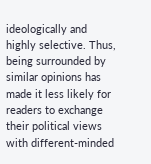ideologically and highly selective. Thus, being surrounded by similar opinions has made it less likely for readers to exchange their political views with different-minded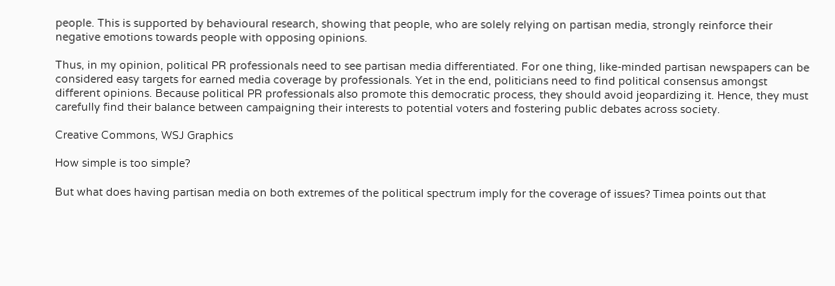people. This is supported by behavioural research, showing that people, who are solely relying on partisan media, strongly reinforce their negative emotions towards people with opposing opinions.

Thus, in my opinion, political PR professionals need to see partisan media differentiated. For one thing, like-minded partisan newspapers can be considered easy targets for earned media coverage by professionals. Yet in the end, politicians need to find political consensus amongst different opinions. Because political PR professionals also promote this democratic process, they should avoid jeopardizing it. Hence, they must carefully find their balance between campaigning their interests to potential voters and fostering public debates across society.

Creative Commons, WSJ Graphics

How simple is too simple?

But what does having partisan media on both extremes of the political spectrum imply for the coverage of issues? Timea points out that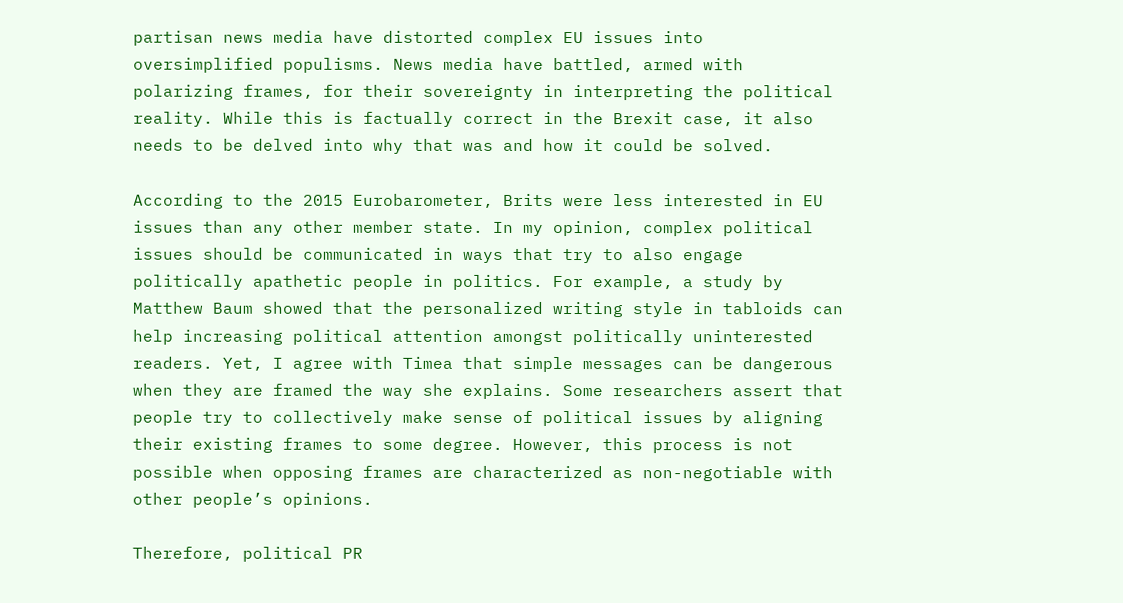partisan news media have distorted complex EU issues into oversimplified populisms. News media have battled, armed with polarizing frames, for their sovereignty in interpreting the political reality. While this is factually correct in the Brexit case, it also needs to be delved into why that was and how it could be solved.

According to the 2015 Eurobarometer, Brits were less interested in EU issues than any other member state. In my opinion, complex political issues should be communicated in ways that try to also engage politically apathetic people in politics. For example, a study by Matthew Baum showed that the personalized writing style in tabloids can help increasing political attention amongst politically uninterested readers. Yet, I agree with Timea that simple messages can be dangerous when they are framed the way she explains. Some researchers assert that people try to collectively make sense of political issues by aligning their existing frames to some degree. However, this process is not possible when opposing frames are characterized as non-negotiable with other people’s opinions.

Therefore, political PR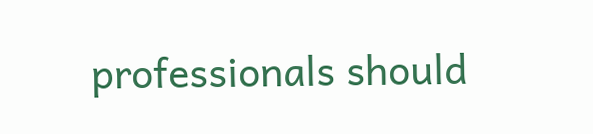professionals should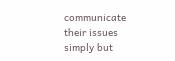communicate their issues simply but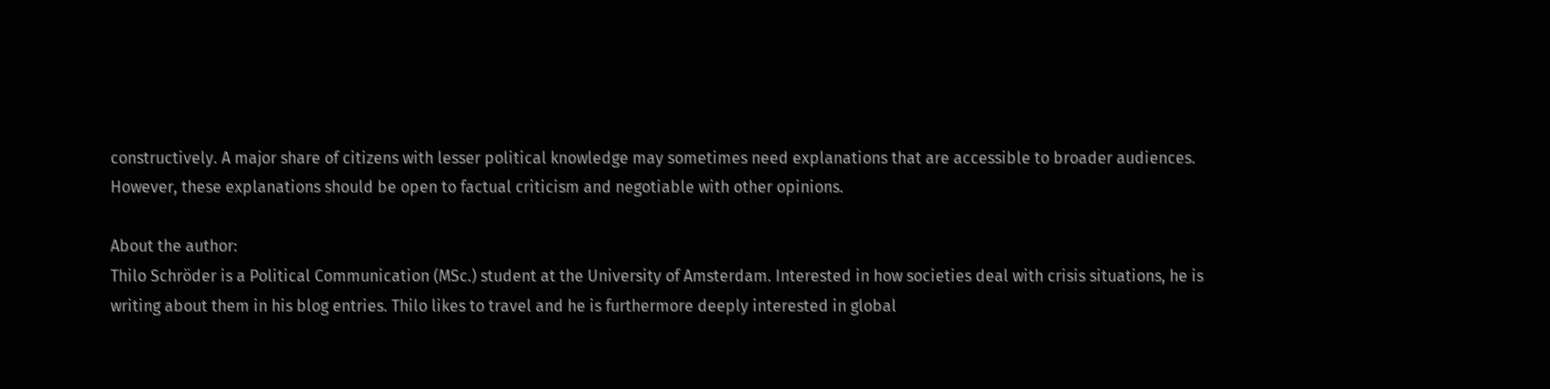constructively. A major share of citizens with lesser political knowledge may sometimes need explanations that are accessible to broader audiences. However, these explanations should be open to factual criticism and negotiable with other opinions.

About the author:
Thilo Schröder is a Political Communication (MSc.) student at the University of Amsterdam. Interested in how societies deal with crisis situations, he is writing about them in his blog entries. Thilo likes to travel and he is furthermore deeply interested in global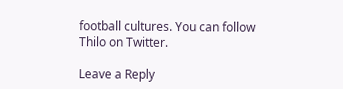football cultures. You can follow Thilo on Twitter.

Leave a Reply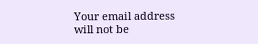Your email address will not be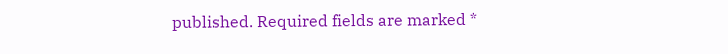published. Required fields are marked *